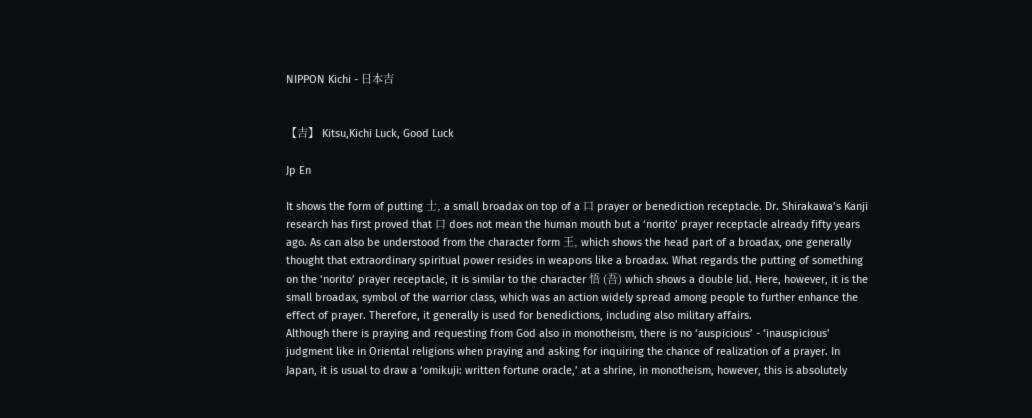NIPPON Kichi - 日本吉


【吉】 Kitsu,Kichi Luck, Good Luck

Jp En

It shows the form of putting 士, a small broadax on top of a 口 prayer or benediction receptacle. Dr. Shirakawa’s Kanji research has first proved that 口 does not mean the human mouth but a ‘norito’ prayer receptacle already fifty years ago. As can also be understood from the character form 王, which shows the head part of a broadax, one generally thought that extraordinary spiritual power resides in weapons like a broadax. What regards the putting of something on the ‘norito’ prayer receptacle, it is similar to the character 悟 (吾) which shows a double lid. Here, however, it is the small broadax, symbol of the warrior class, which was an action widely spread among people to further enhance the effect of prayer. Therefore, it generally is used for benedictions, including also military affairs.
Although there is praying and requesting from God also in monotheism, there is no ‘auspicious’ - ‘inauspicious’ judgment like in Oriental religions when praying and asking for inquiring the chance of realization of a prayer. In Japan, it is usual to draw a ‘omikuji: written fortune oracle,’ at a shrine, in monotheism, however, this is absolutely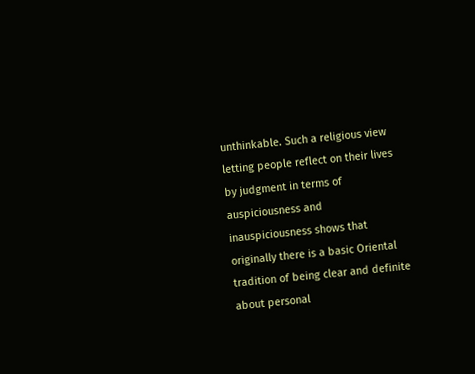unthinkable. Such a religious view letting people reflect on their lives by judgment in terms of auspiciousness and inauspiciousness shows that originally there is a basic Oriental tradition of being clear and definite about personal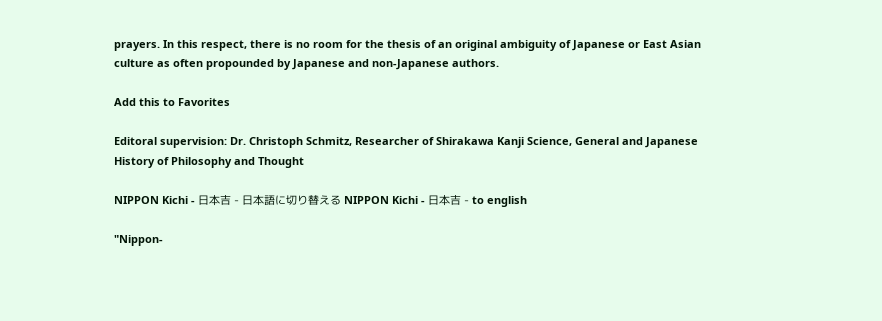prayers. In this respect, there is no room for the thesis of an original ambiguity of Japanese or East Asian culture as often propounded by Japanese and non-Japanese authors.

Add this to Favorites

Editoral supervision: Dr. Christoph Schmitz, Researcher of Shirakawa Kanji Science, General and Japanese History of Philosophy and Thought

NIPPON Kichi - 日本吉 - 日本語に切り替える NIPPON Kichi - 日本吉 - to english

"Nippon-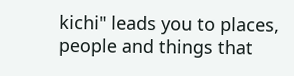kichi" leads you to places, people and things that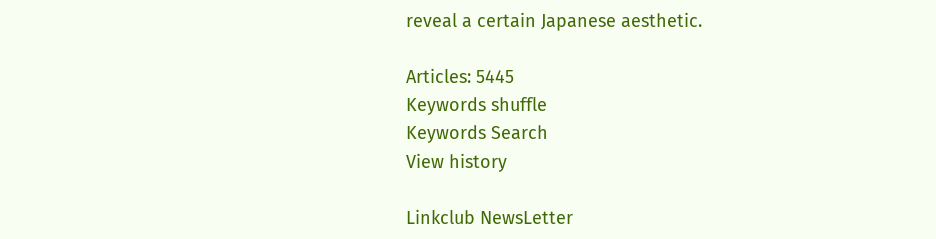reveal a certain Japanese aesthetic.

Articles: 5445
Keywords shuffle
Keywords Search
View history

Linkclub NewsLetter